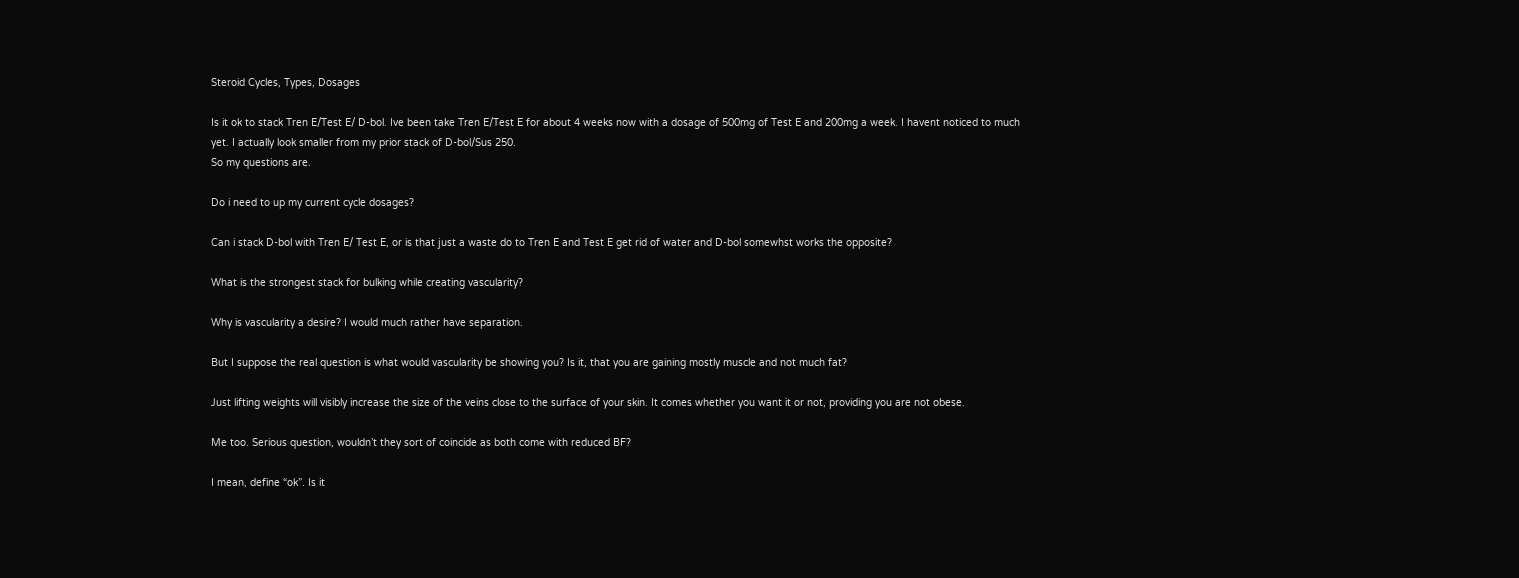Steroid Cycles, Types, Dosages

Is it ok to stack Tren E/Test E/ D-bol. Ive been take Tren E/Test E for about 4 weeks now with a dosage of 500mg of Test E and 200mg a week. I havent noticed to much yet. I actually look smaller from my prior stack of D-bol/Sus 250.
So my questions are.

Do i need to up my current cycle dosages?

Can i stack D-bol with Tren E/ Test E, or is that just a waste do to Tren E and Test E get rid of water and D-bol somewhst works the opposite?

What is the strongest stack for bulking while creating vascularity?

Why is vascularity a desire? I would much rather have separation.

But I suppose the real question is what would vascularity be showing you? Is it, that you are gaining mostly muscle and not much fat?

Just lifting weights will visibly increase the size of the veins close to the surface of your skin. It comes whether you want it or not, providing you are not obese.

Me too. Serious question, wouldn’t they sort of coincide as both come with reduced BF?

I mean, define “ok”. Is it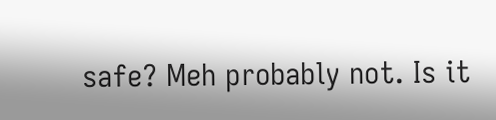safe? Meh probably not. Is it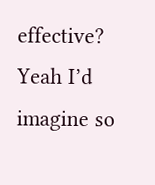effective? Yeah I’d imagine so